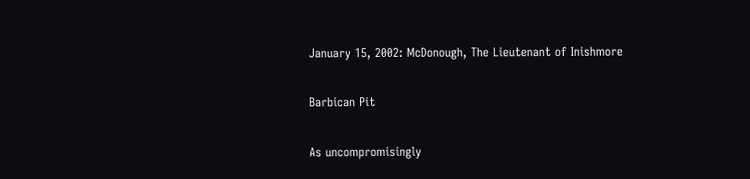January 15, 2002: McDonough, The Lieutenant of Inishmore

Barbican Pit

As uncompromisingly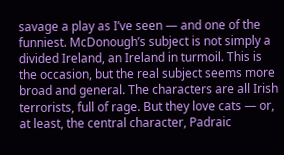savage a play as I’ve seen — and one of the funniest. McDonough’s subject is not simply a divided Ireland, an Ireland in turmoil. This is the occasion, but the real subject seems more broad and general. The characters are all Irish terrorists, full of rage. But they love cats — or, at least, the central character, Padraic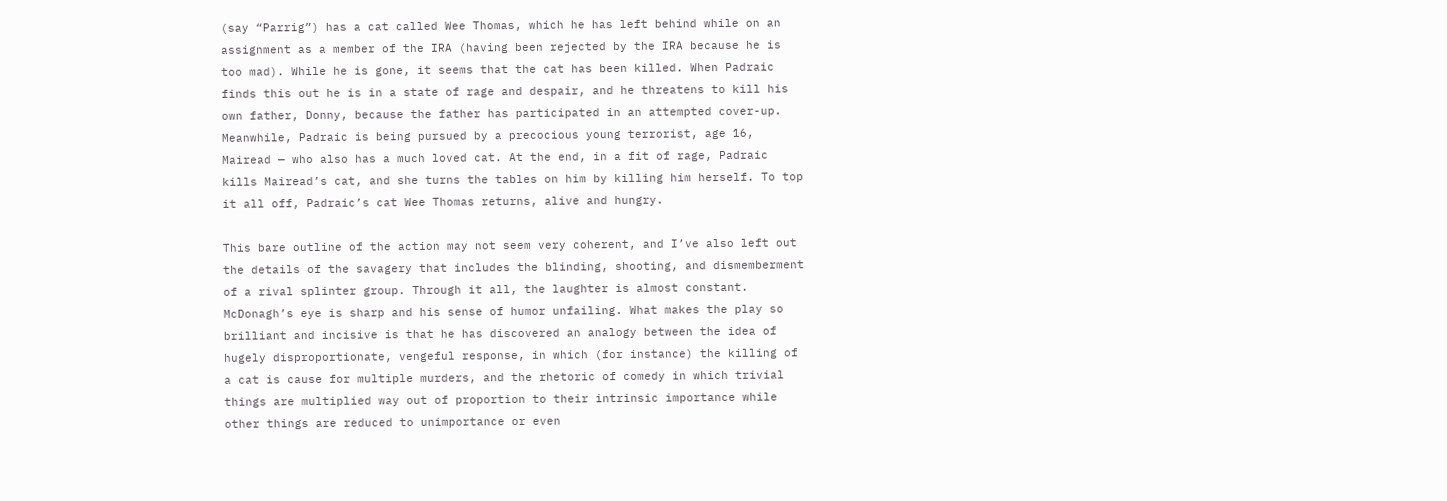(say “Parrig”) has a cat called Wee Thomas, which he has left behind while on an assignment as a member of the IRA (having been rejected by the IRA because he is too mad). While he is gone, it seems that the cat has been killed. When Padraic finds this out he is in a state of rage and despair, and he threatens to kill his own father, Donny, because the father has participated in an attempted cover-up. Meanwhile, Padraic is being pursued by a precocious young terrorist, age 16, Mairead — who also has a much loved cat. At the end, in a fit of rage, Padraic kills Mairead’s cat, and she turns the tables on him by killing him herself. To top it all off, Padraic’s cat Wee Thomas returns, alive and hungry.

This bare outline of the action may not seem very coherent, and I’ve also left out the details of the savagery that includes the blinding, shooting, and dismemberment of a rival splinter group. Through it all, the laughter is almost constant. McDonagh’s eye is sharp and his sense of humor unfailing. What makes the play so brilliant and incisive is that he has discovered an analogy between the idea of hugely disproportionate, vengeful response, in which (for instance) the killing of a cat is cause for multiple murders, and the rhetoric of comedy in which trivial things are multiplied way out of proportion to their intrinsic importance while other things are reduced to unimportance or even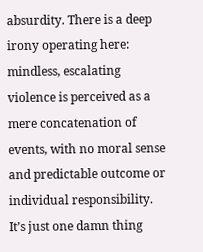absurdity. There is a deep irony operating here: mindless, escalating violence is perceived as a mere concatenation of events, with no moral sense and predictable outcome or individual responsibility. It’s just one damn thing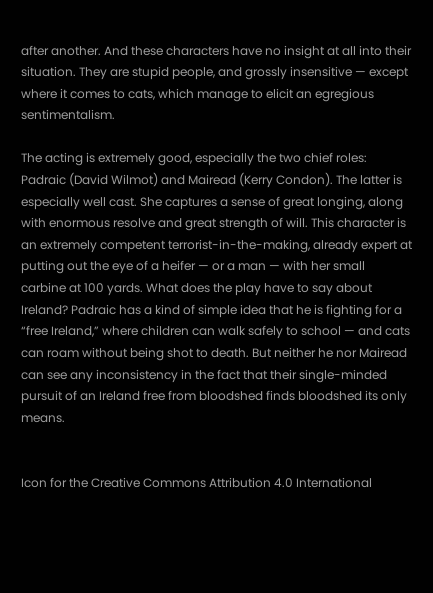after another. And these characters have no insight at all into their situation. They are stupid people, and grossly insensitive — except where it comes to cats, which manage to elicit an egregious sentimentalism.

The acting is extremely good, especially the two chief roles: Padraic (David Wilmot) and Mairead (Kerry Condon). The latter is especially well cast. She captures a sense of great longing, along with enormous resolve and great strength of will. This character is an extremely competent terrorist-in-the-making, already expert at putting out the eye of a heifer — or a man — with her small carbine at 100 yards. What does the play have to say about Ireland? Padraic has a kind of simple idea that he is fighting for a “free Ireland,” where children can walk safely to school — and cats can roam without being shot to death. But neither he nor Mairead can see any inconsistency in the fact that their single-minded pursuit of an Ireland free from bloodshed finds bloodshed its only means.


Icon for the Creative Commons Attribution 4.0 International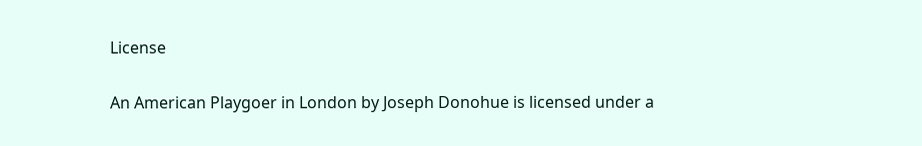License

An American Playgoer in London by Joseph Donohue is licensed under a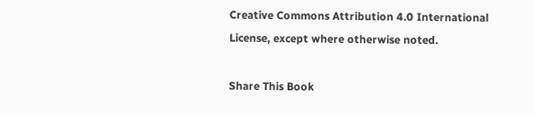Creative Commons Attribution 4.0 International License, except where otherwise noted.

Share This Book